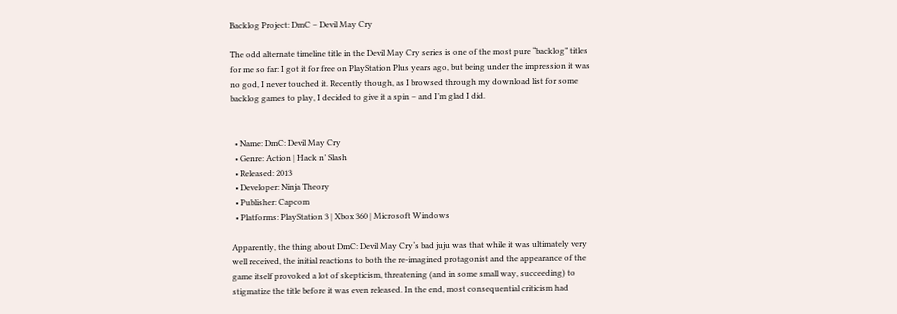Backlog Project: DmC – Devil May Cry

The odd alternate timeline title in the Devil May Cry series is one of the most pure “backlog” titles for me so far: I got it for free on PlayStation Plus years ago, but being under the impression it was no god, I never touched it. Recently though, as I browsed through my download list for some backlog games to play, I decided to give it a spin – and I’m glad I did.


  • Name: DmC: Devil May Cry
  • Genre: Action | Hack n’ Slash
  • Released: 2013
  • Developer: Ninja Theory
  • Publisher: Capcom
  • Platforms: PlayStation 3 | Xbox 360 | Microsoft Windows

Apparently, the thing about DmC: Devil May Cry‘s bad juju was that while it was ultimately very well received, the initial reactions to both the re-imagined protagonist and the appearance of the game itself provoked a lot of skepticism, threatening (and in some small way, succeeding) to stigmatize the title before it was even released. In the end, most consequential criticism had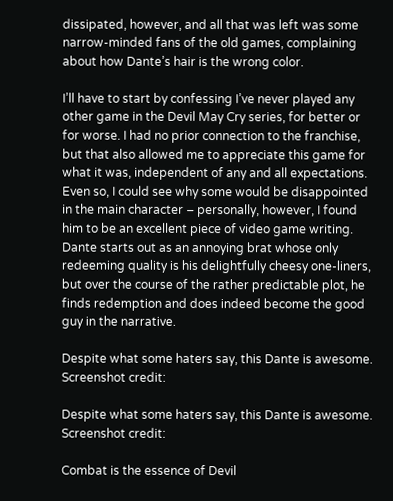dissipated, however, and all that was left was some narrow-minded fans of the old games, complaining about how Dante’s hair is the wrong color.

I’ll have to start by confessing I’ve never played any other game in the Devil May Cry series, for better or for worse. I had no prior connection to the franchise, but that also allowed me to appreciate this game for what it was, independent of any and all expectations. Even so, I could see why some would be disappointed in the main character – personally, however, I found him to be an excellent piece of video game writing. Dante starts out as an annoying brat whose only redeeming quality is his delightfully cheesy one-liners, but over the course of the rather predictable plot, he finds redemption and does indeed become the good guy in the narrative.

Despite what some haters say, this Dante is awesome. Screenshot credit:

Despite what some haters say, this Dante is awesome.
Screenshot credit:

Combat is the essence of Devil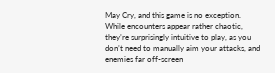May Cry, and this game is no exception. While encounters appear rather chaotic, they’re surprisingly intuitive to play, as you don’t need to manually aim your attacks, and enemies far off-screen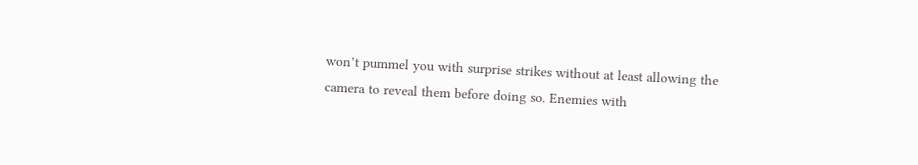won’t pummel you with surprise strikes without at least allowing the camera to reveal them before doing so. Enemies with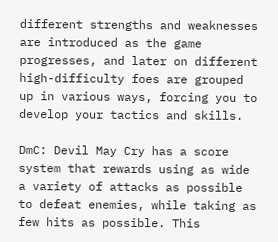different strengths and weaknesses are introduced as the game progresses, and later on different high-difficulty foes are grouped up in various ways, forcing you to develop your tactics and skills.

DmC: Devil May Cry has a score system that rewards using as wide a variety of attacks as possible to defeat enemies, while taking as few hits as possible. This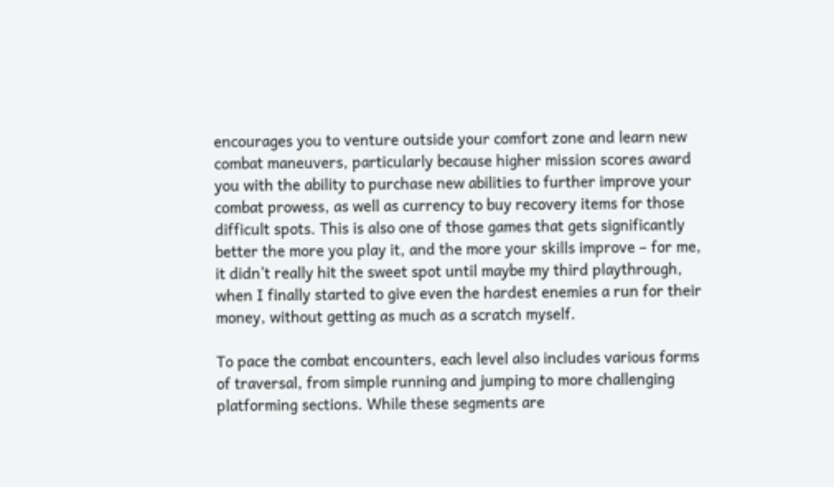encourages you to venture outside your comfort zone and learn new combat maneuvers, particularly because higher mission scores award you with the ability to purchase new abilities to further improve your combat prowess, as well as currency to buy recovery items for those difficult spots. This is also one of those games that gets significantly better the more you play it, and the more your skills improve – for me, it didn’t really hit the sweet spot until maybe my third playthrough, when I finally started to give even the hardest enemies a run for their money, without getting as much as a scratch myself.

To pace the combat encounters, each level also includes various forms of traversal, from simple running and jumping to more challenging platforming sections. While these segments are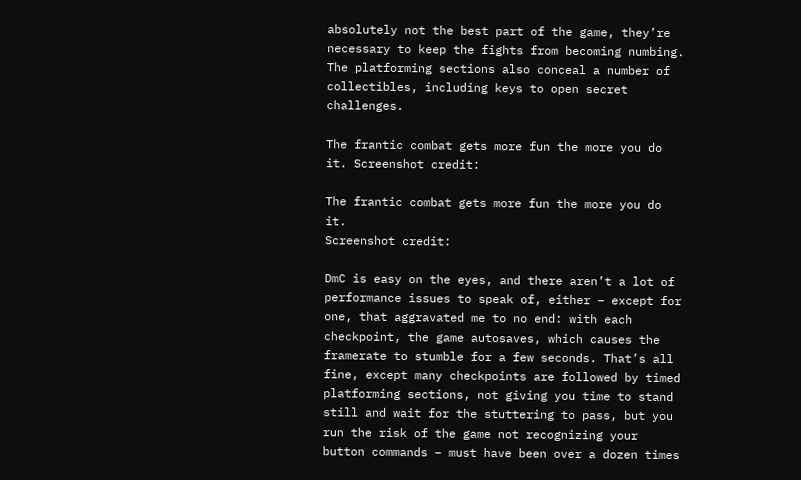absolutely not the best part of the game, they’re necessary to keep the fights from becoming numbing. The platforming sections also conceal a number of collectibles, including keys to open secret challenges.

The frantic combat gets more fun the more you do it. Screenshot credit:

The frantic combat gets more fun the more you do it.
Screenshot credit:

DmC is easy on the eyes, and there aren’t a lot of performance issues to speak of, either – except for one, that aggravated me to no end: with each checkpoint, the game autosaves, which causes the framerate to stumble for a few seconds. That’s all fine, except many checkpoints are followed by timed platforming sections, not giving you time to stand still and wait for the stuttering to pass, but you run the risk of the game not recognizing your button commands – must have been over a dozen times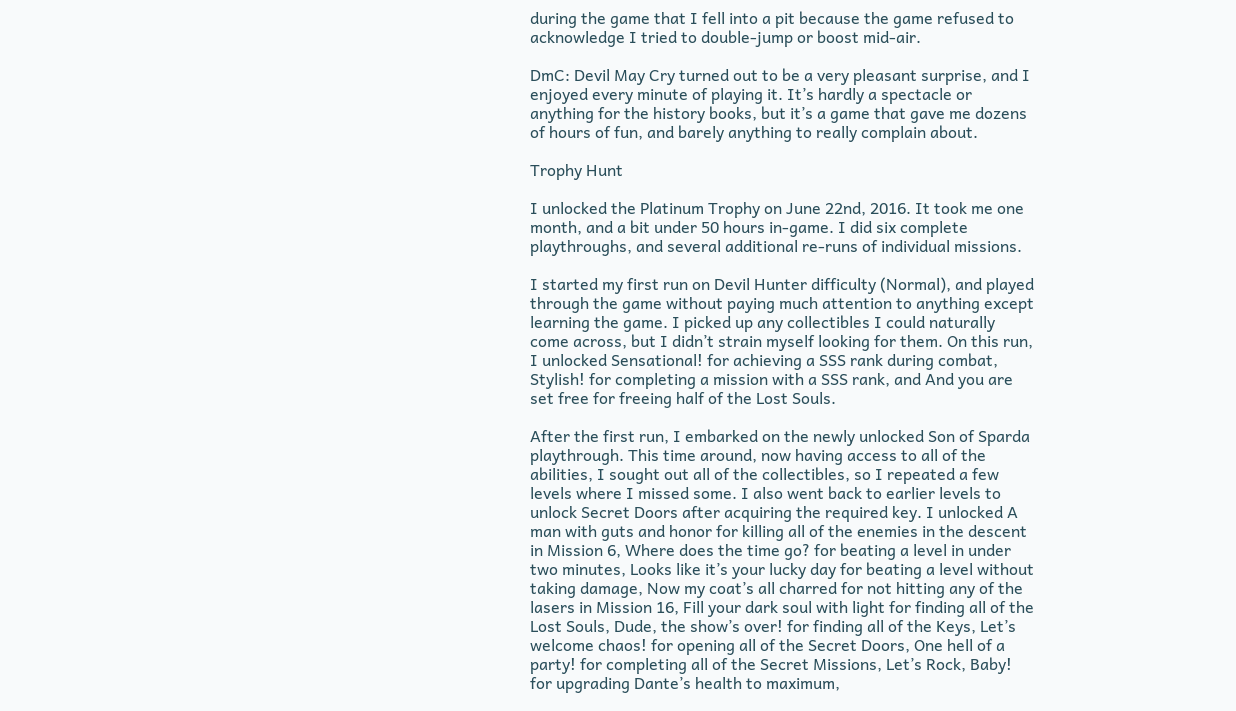during the game that I fell into a pit because the game refused to acknowledge I tried to double-jump or boost mid-air.

DmC: Devil May Cry turned out to be a very pleasant surprise, and I enjoyed every minute of playing it. It’s hardly a spectacle or anything for the history books, but it’s a game that gave me dozens of hours of fun, and barely anything to really complain about.

Trophy Hunt

I unlocked the Platinum Trophy on June 22nd, 2016. It took me one month, and a bit under 50 hours in-game. I did six complete playthroughs, and several additional re-runs of individual missions.

I started my first run on Devil Hunter difficulty (Normal), and played through the game without paying much attention to anything except learning the game. I picked up any collectibles I could naturally come across, but I didn’t strain myself looking for them. On this run, I unlocked Sensational! for achieving a SSS rank during combat, Stylish! for completing a mission with a SSS rank, and And you are set free for freeing half of the Lost Souls.

After the first run, I embarked on the newly unlocked Son of Sparda playthrough. This time around, now having access to all of the abilities, I sought out all of the collectibles, so I repeated a few levels where I missed some. I also went back to earlier levels to unlock Secret Doors after acquiring the required key. I unlocked A man with guts and honor for killing all of the enemies in the descent in Mission 6, Where does the time go? for beating a level in under two minutes, Looks like it’s your lucky day for beating a level without taking damage, Now my coat’s all charred for not hitting any of the lasers in Mission 16, Fill your dark soul with light for finding all of the Lost Souls, Dude, the show’s over! for finding all of the Keys, Let’s welcome chaos! for opening all of the Secret Doors, One hell of a party! for completing all of the Secret Missions, Let’s Rock, Baby! for upgrading Dante’s health to maximum,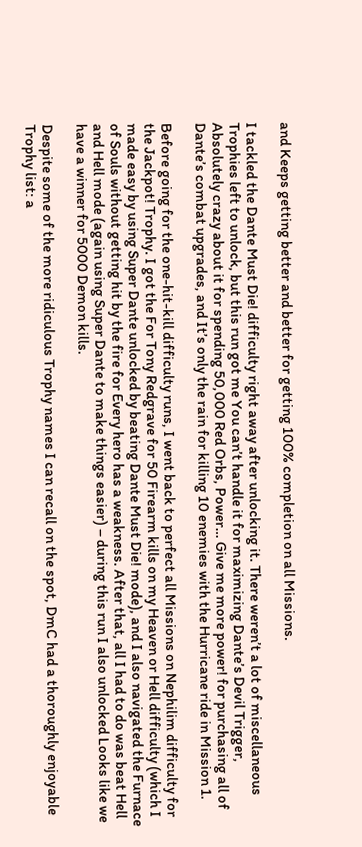and Keeps getting better and better for getting 100% completion on all Missions.

I tackled the Dante Must Die! difficulty right away after unlocking it. There weren’t a lot of miscellaneous Trophies left to unlock, but this run got me You can’t handle it for maximizing Dante’s Devil Trigger, Absolutely crazy about it for spending 50,000 Red Orbs, Power… Give me more power! for purchasing all of Dante’s combat upgrades, and It’s only the rain for killing 10 enemies with the Hurricane ride in Mission 1.

Before going for the one-hit-kill difficulty runs, I went back to perfect all Missions on Nephilim difficulty for the Jackpot! Trophy. I got the For Tony Redgrave for 50 Firearm kills on my Heaven or Hell difficulty (which I made easy by using Super Dante unlocked by beating Dante Must Die! mode), and I also navigated the Furnace of Souls without getting hit by the fire for Every hero has a weakness. After that, all I had to do was beat Hell and Hell mode (again using Super Dante to make things easier) – during this run I also unlocked Looks like we have a winner for 5000 Demon kills.

Despite some of the more ridiculous Trophy names I can recall on the spot, DmC had a thoroughly enjoyable Trophy list: a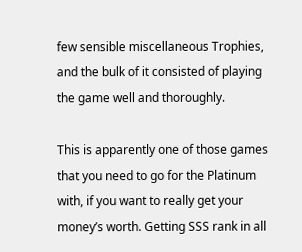few sensible miscellaneous Trophies, and the bulk of it consisted of playing the game well and thoroughly.

This is apparently one of those games that you need to go for the Platinum with, if you want to really get your money’s worth. Getting SSS rank in all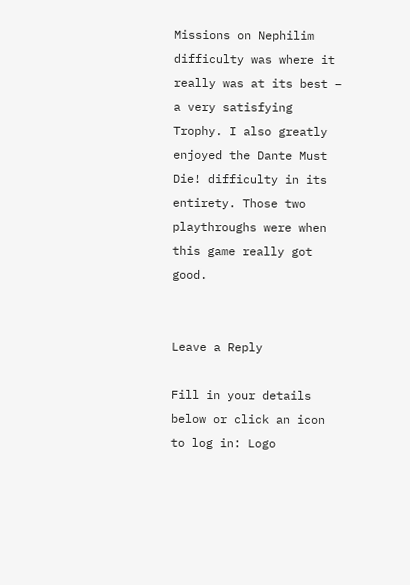Missions on Nephilim difficulty was where it really was at its best – a very satisfying Trophy. I also greatly enjoyed the Dante Must Die! difficulty in its entirety. Those two playthroughs were when this game really got good.


Leave a Reply

Fill in your details below or click an icon to log in: Logo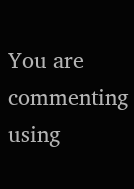You are commenting using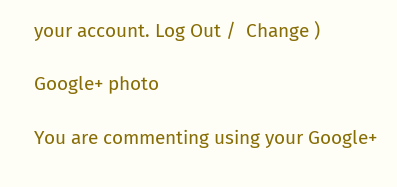your account. Log Out /  Change )

Google+ photo

You are commenting using your Google+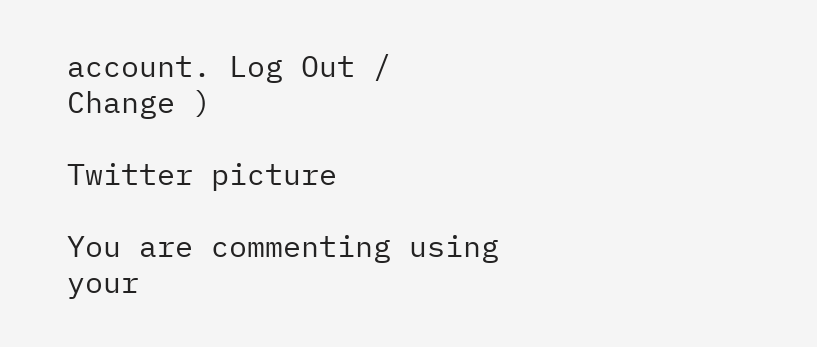account. Log Out /  Change )

Twitter picture

You are commenting using your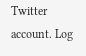Twitter account. Log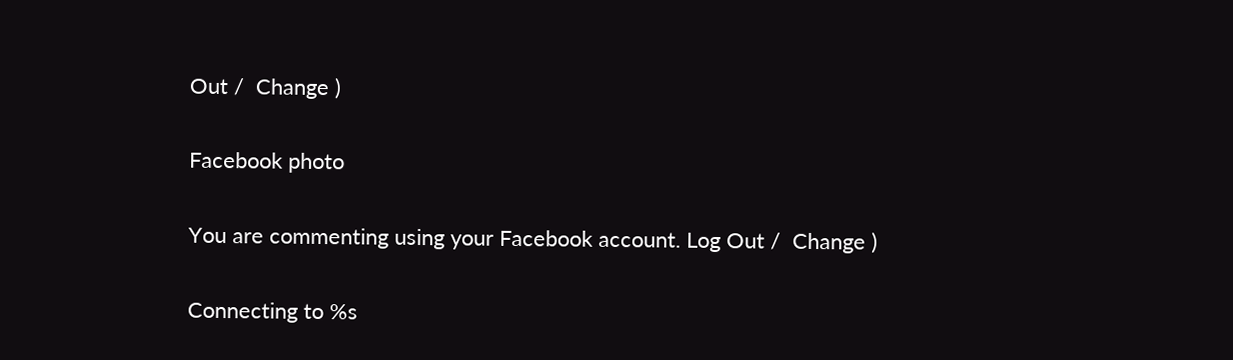Out /  Change )

Facebook photo

You are commenting using your Facebook account. Log Out /  Change )

Connecting to %s